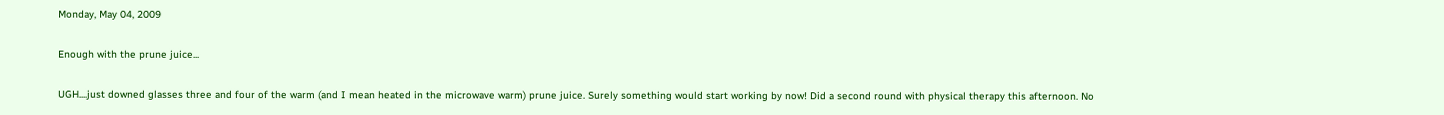Monday, May 04, 2009

Enough with the prune juice...

UGH....just downed glasses three and four of the warm (and I mean heated in the microwave warm) prune juice. Surely something would start working by now! Did a second round with physical therapy this afternoon. No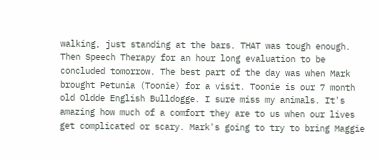walking, just standing at the bars. THAT was tough enough. Then Speech Therapy for an hour long evaluation to be concluded tomorrow. The best part of the day was when Mark brought Petunia (Toonie) for a visit. Toonie is our 7 month old Oldde English Bulldogge. I sure miss my animals. It's amazing how much of a comfort they are to us when our lives get complicated or scary. Mark's going to try to bring Maggie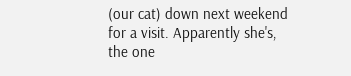(our cat) down next weekend for a visit. Apparently she's, the one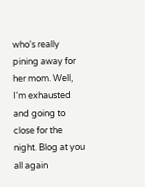who's really pining away for her mom. Well, I'm exhausted and going to close for the night. Blog at you all again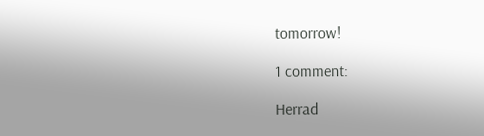tomorrow!

1 comment:

Herrad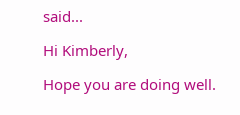said...

Hi Kimberly,

Hope you are doing well.